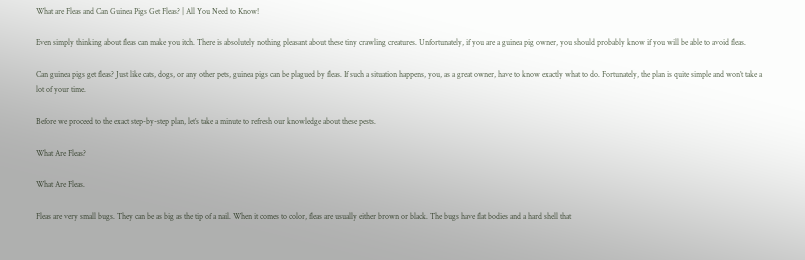What are Fleas and Can Guinea Pigs Get Fleas? | All You Need to Know!

Even simply thinking about fleas can make you itch. There is absolutely nothing pleasant about these tiny crawling creatures. Unfortunately, if you are a guinea pig owner, you should probably know if you will be able to avoid fleas.

Can guinea pigs get fleas? Just like cats, dogs, or any other pets, guinea pigs can be plagued by fleas. If such a situation happens, you, as a great owner, have to know exactly what to do. Fortunately, the plan is quite simple and won’t take a lot of your time.

Before we proceed to the exact step-by-step plan, let’s take a minute to refresh our knowledge about these pests.

What Are Fleas?

What Are Fleas.

Fleas are very small bugs. They can be as big as the tip of a nail. When it comes to color, fleas are usually either brown or black. The bugs have flat bodies and a hard shell that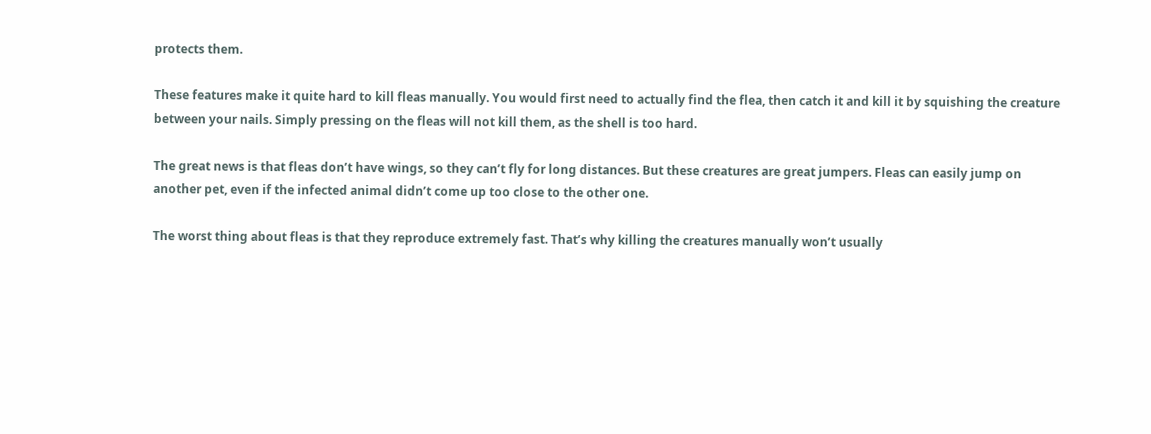protects them.

These features make it quite hard to kill fleas manually. You would first need to actually find the flea, then catch it and kill it by squishing the creature between your nails. Simply pressing on the fleas will not kill them, as the shell is too hard.

The great news is that fleas don’t have wings, so they can’t fly for long distances. But these creatures are great jumpers. Fleas can easily jump on another pet, even if the infected animal didn’t come up too close to the other one.

The worst thing about fleas is that they reproduce extremely fast. That’s why killing the creatures manually won’t usually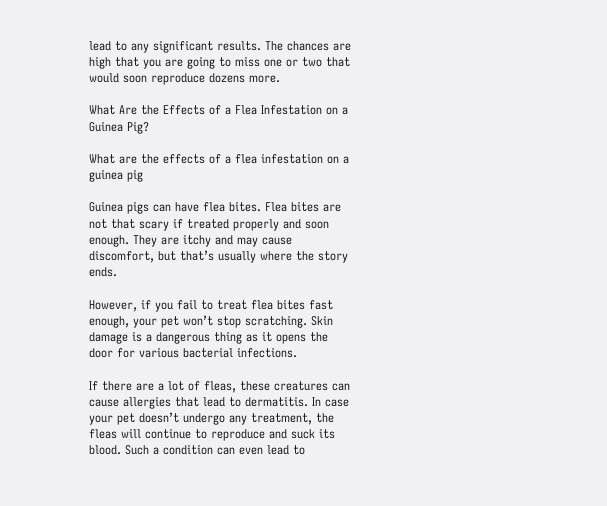lead to any significant results. The chances are high that you are going to miss one or two that would soon reproduce dozens more.

What Are the Effects of a Flea Infestation on a Guinea Pig?

What are the effects of a flea infestation on a guinea pig

Guinea pigs can have flea bites. Flea bites are not that scary if treated properly and soon enough. They are itchy and may cause discomfort, but that’s usually where the story ends.

However, if you fail to treat flea bites fast enough, your pet won’t stop scratching. Skin damage is a dangerous thing as it opens the door for various bacterial infections.

If there are a lot of fleas, these creatures can cause allergies that lead to dermatitis. In case your pet doesn’t undergo any treatment, the fleas will continue to reproduce and suck its blood. Such a condition can even lead to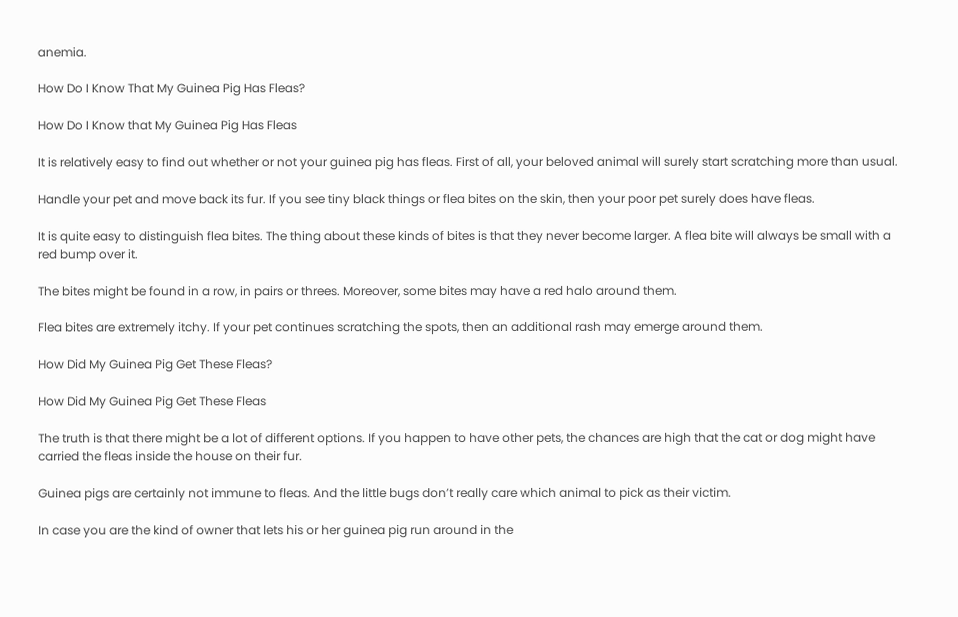anemia.

How Do I Know That My Guinea Pig Has Fleas?

How Do I Know that My Guinea Pig Has Fleas

It is relatively easy to find out whether or not your guinea pig has fleas. First of all, your beloved animal will surely start scratching more than usual.

Handle your pet and move back its fur. If you see tiny black things or flea bites on the skin, then your poor pet surely does have fleas.

It is quite easy to distinguish flea bites. The thing about these kinds of bites is that they never become larger. A flea bite will always be small with a red bump over it.

The bites might be found in a row, in pairs or threes. Moreover, some bites may have a red halo around them.

Flea bites are extremely itchy. If your pet continues scratching the spots, then an additional rash may emerge around them.

How Did My Guinea Pig Get These Fleas?

How Did My Guinea Pig Get These Fleas

The truth is that there might be a lot of different options. If you happen to have other pets, the chances are high that the cat or dog might have carried the fleas inside the house on their fur.

Guinea pigs are certainly not immune to fleas. And the little bugs don’t really care which animal to pick as their victim.

In case you are the kind of owner that lets his or her guinea pig run around in the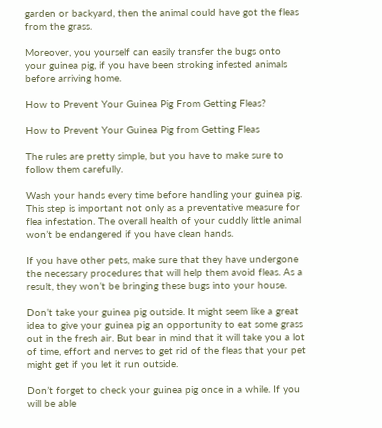garden or backyard, then the animal could have got the fleas from the grass.

Moreover, you yourself can easily transfer the bugs onto your guinea pig, if you have been stroking infested animals before arriving home.

How to Prevent Your Guinea Pig From Getting Fleas?

How to Prevent Your Guinea Pig from Getting Fleas

The rules are pretty simple, but you have to make sure to follow them carefully.

Wash your hands every time before handling your guinea pig. This step is important not only as a preventative measure for flea infestation. The overall health of your cuddly little animal won’t be endangered if you have clean hands.

If you have other pets, make sure that they have undergone the necessary procedures that will help them avoid fleas. As a result, they won’t be bringing these bugs into your house.

Don’t take your guinea pig outside. It might seem like a great idea to give your guinea pig an opportunity to eat some grass out in the fresh air. But bear in mind that it will take you a lot of time, effort and nerves to get rid of the fleas that your pet might get if you let it run outside.

Don’t forget to check your guinea pig once in a while. If you will be able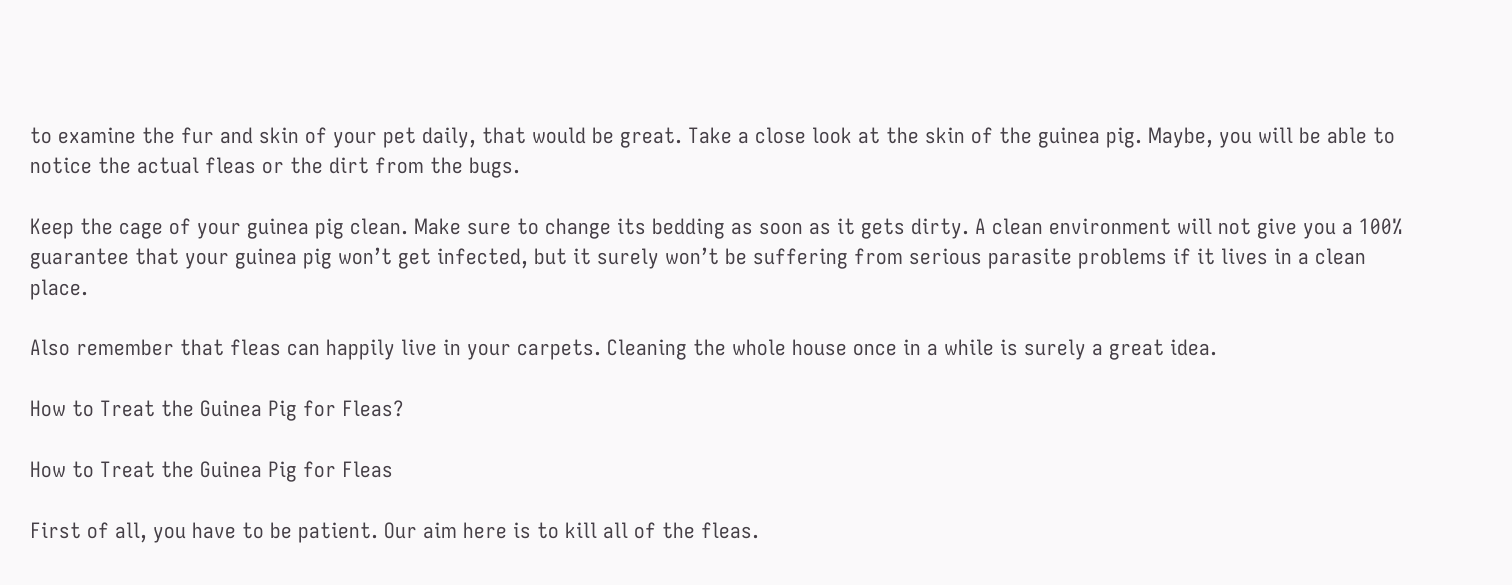to examine the fur and skin of your pet daily, that would be great. Take a close look at the skin of the guinea pig. Maybe, you will be able to notice the actual fleas or the dirt from the bugs.

Keep the cage of your guinea pig clean. Make sure to change its bedding as soon as it gets dirty. A clean environment will not give you a 100% guarantee that your guinea pig won’t get infected, but it surely won’t be suffering from serious parasite problems if it lives in a clean place.

Also remember that fleas can happily live in your carpets. Cleaning the whole house once in a while is surely a great idea.

How to Treat the Guinea Pig for Fleas?

How to Treat the Guinea Pig for Fleas

First of all, you have to be patient. Our aim here is to kill all of the fleas.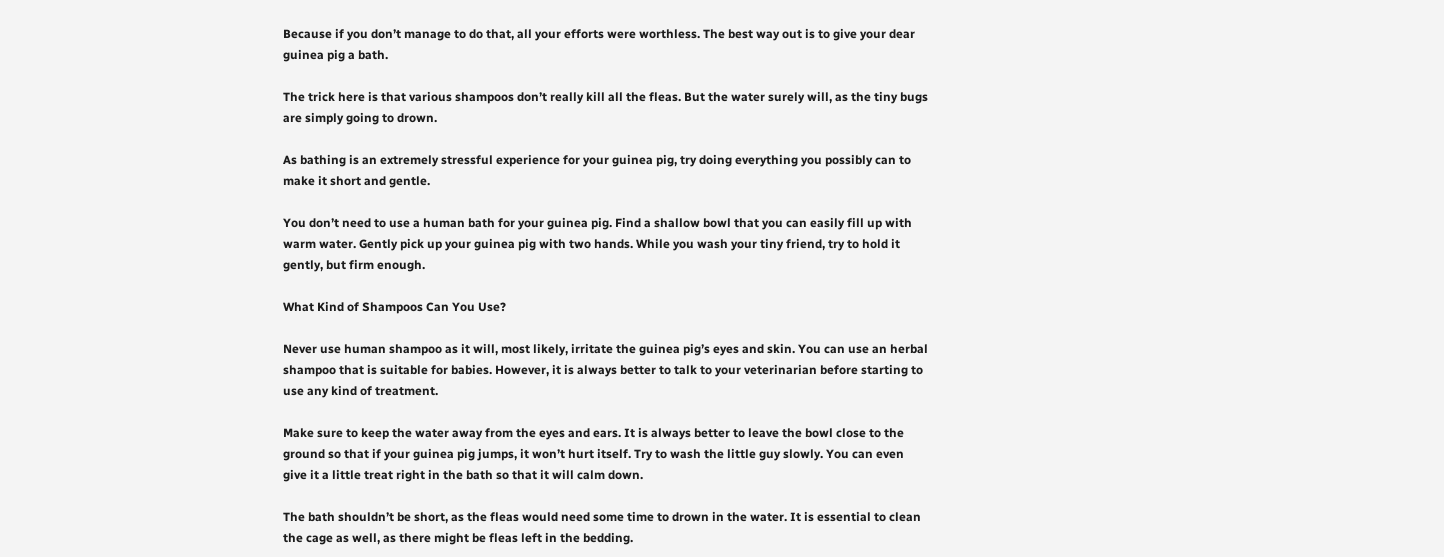Because if you don’t manage to do that, all your efforts were worthless. The best way out is to give your dear guinea pig a bath.

The trick here is that various shampoos don’t really kill all the fleas. But the water surely will, as the tiny bugs are simply going to drown.

As bathing is an extremely stressful experience for your guinea pig, try doing everything you possibly can to make it short and gentle.

You don’t need to use a human bath for your guinea pig. Find a shallow bowl that you can easily fill up with warm water. Gently pick up your guinea pig with two hands. While you wash your tiny friend, try to hold it gently, but firm enough.

What Kind of Shampoos Can You Use?

Never use human shampoo as it will, most likely, irritate the guinea pig’s eyes and skin. You can use an herbal shampoo that is suitable for babies. However, it is always better to talk to your veterinarian before starting to use any kind of treatment.

Make sure to keep the water away from the eyes and ears. It is always better to leave the bowl close to the ground so that if your guinea pig jumps, it won’t hurt itself. Try to wash the little guy slowly. You can even give it a little treat right in the bath so that it will calm down.

The bath shouldn’t be short, as the fleas would need some time to drown in the water. It is essential to clean the cage as well, as there might be fleas left in the bedding.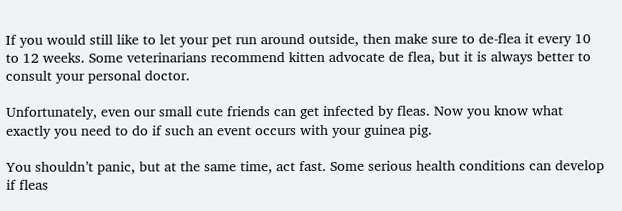If you would still like to let your pet run around outside, then make sure to de-flea it every 10 to 12 weeks. Some veterinarians recommend kitten advocate de flea, but it is always better to consult your personal doctor.

Unfortunately, even our small cute friends can get infected by fleas. Now you know what exactly you need to do if such an event occurs with your guinea pig.

You shouldn’t panic, but at the same time, act fast. Some serious health conditions can develop if fleas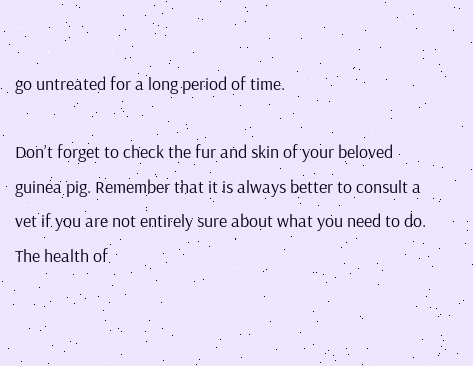go untreated for a long period of time.

Don’t forget to check the fur and skin of your beloved guinea pig. Remember that it is always better to consult a vet if you are not entirely sure about what you need to do. The health of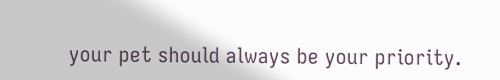your pet should always be your priority.